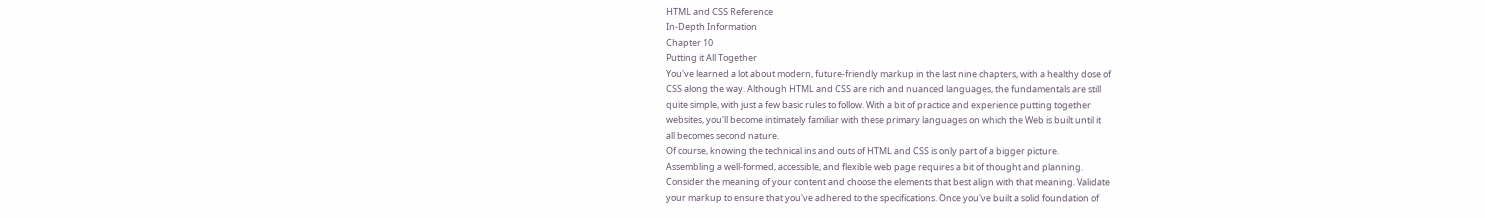HTML and CSS Reference
In-Depth Information
Chapter 10
Putting it All Together
You've learned a lot about modern, future-friendly markup in the last nine chapters, with a healthy dose of
CSS along the way. Although HTML and CSS are rich and nuanced languages, the fundamentals are still
quite simple, with just a few basic rules to follow. With a bit of practice and experience putting together
websites, you'll become intimately familiar with these primary languages on which the Web is built until it
all becomes second nature.
Of course, knowing the technical ins and outs of HTML and CSS is only part of a bigger picture.
Assembling a well-formed, accessible, and flexible web page requires a bit of thought and planning.
Consider the meaning of your content and choose the elements that best align with that meaning. Validate
your markup to ensure that you've adhered to the specifications. Once you've built a solid foundation of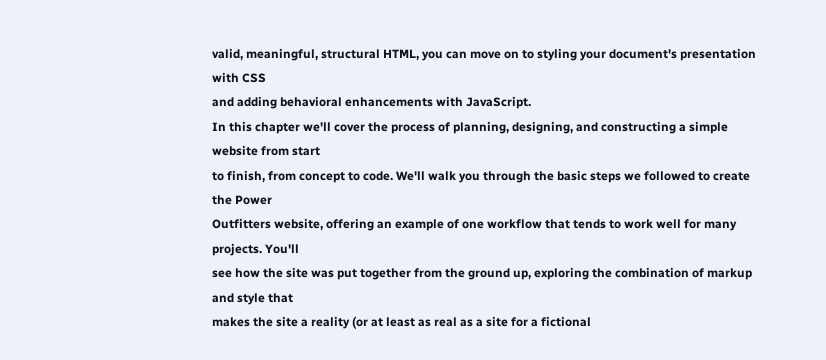valid, meaningful, structural HTML, you can move on to styling your document's presentation with CSS
and adding behavioral enhancements with JavaScript.
In this chapter we'll cover the process of planning, designing, and constructing a simple website from start
to finish, from concept to code. We'll walk you through the basic steps we followed to create the Power
Outfitters website, offering an example of one workflow that tends to work well for many projects. You'll
see how the site was put together from the ground up, exploring the combination of markup and style that
makes the site a reality (or at least as real as a site for a fictional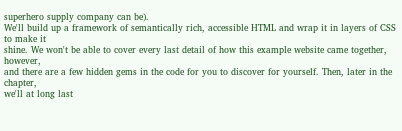superhero supply company can be).
We'll build up a framework of semantically rich, accessible HTML and wrap it in layers of CSS to make it
shine. We won't be able to cover every last detail of how this example website came together, however,
and there are a few hidden gems in the code for you to discover for yourself. Then, later in the chapter,
we'll at long last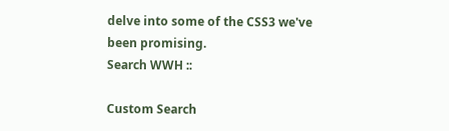delve into some of the CSS3 we've been promising.
Search WWH ::

Custom Search